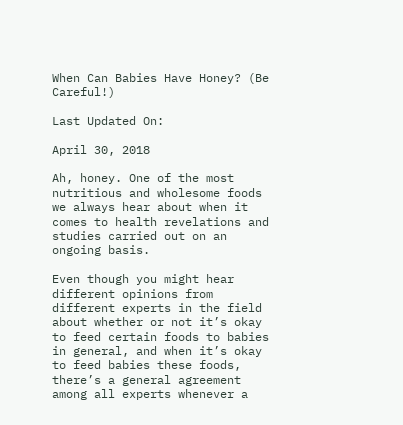When Can Babies Have Honey? (Be Careful!)

Last Updated On:

April 30, 2018

Ah, honey. One of the most nutritious and wholesome foods we always hear about when it comes to health revelations and studies carried out on an ongoing basis.

Even though you might hear different opinions from different experts in the field about whether or not it’s okay to feed certain foods to babies in general, and when it’s okay to feed babies these foods, there’s a general agreement among all experts whenever a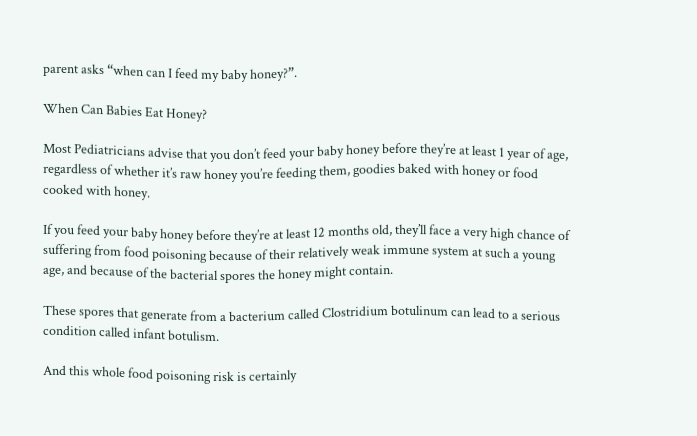parent asks “when can I feed my baby honey?”.

When Can Babies Eat Honey?

Most Pediatricians advise that you don’t feed your baby honey before they’re at least 1 year of age, regardless of whether it’s raw honey you’re feeding them, goodies baked with honey or food cooked with honey.

If you feed your baby honey before they’re at least 12 months old, they’ll face a very high chance of suffering from food poisoning because of their relatively weak immune system at such a young age, and because of the bacterial spores the honey might contain.

These spores that generate from a bacterium called Clostridium botulinum can lead to a serious condition called infant botulism.

And this whole food poisoning risk is certainly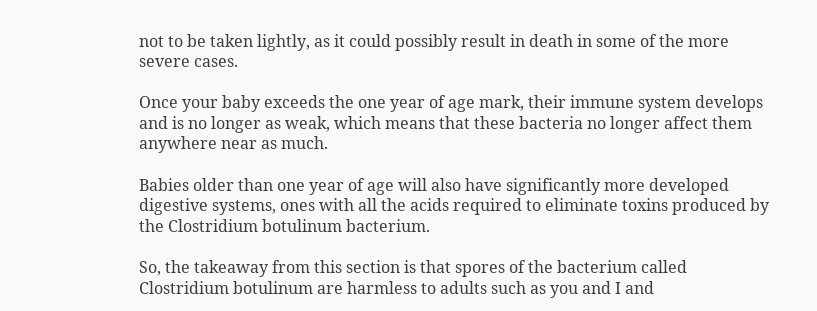not to be taken lightly, as it could possibly result in death in some of the more severe cases.

Once your baby exceeds the one year of age mark, their immune system develops and is no longer as weak, which means that these bacteria no longer affect them anywhere near as much.

Babies older than one year of age will also have significantly more developed digestive systems, ones with all the acids required to eliminate toxins produced by the Clostridium botulinum bacterium.

So, the takeaway from this section is that spores of the bacterium called Clostridium botulinum are harmless to adults such as you and I and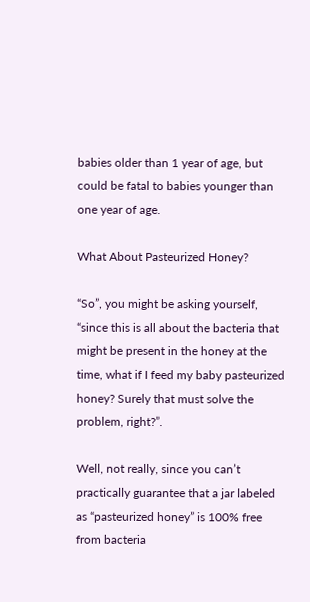babies older than 1 year of age, but could be fatal to babies younger than one year of age.

What About Pasteurized Honey?

“So”, you might be asking yourself, “since this is all about the bacteria that might be present in the honey at the time, what if I feed my baby pasteurized honey? Surely that must solve the problem, right?”.

Well, not really, since you can’t practically guarantee that a jar labeled as “pasteurized honey” is 100% free from bacteria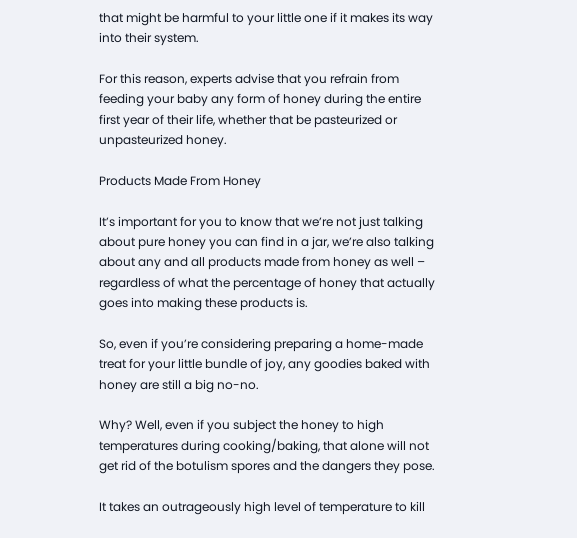that might be harmful to your little one if it makes its way into their system.

For this reason, experts advise that you refrain from feeding your baby any form of honey during the entire first year of their life, whether that be pasteurized or unpasteurized honey.

Products Made From Honey

It’s important for you to know that we’re not just talking about pure honey you can find in a jar, we’re also talking about any and all products made from honey as well – regardless of what the percentage of honey that actually goes into making these products is.

So, even if you’re considering preparing a home-made treat for your little bundle of joy, any goodies baked with honey are still a big no-no.

Why? Well, even if you subject the honey to high temperatures during cooking/baking, that alone will not get rid of the botulism spores and the dangers they pose.

It takes an outrageously high level of temperature to kill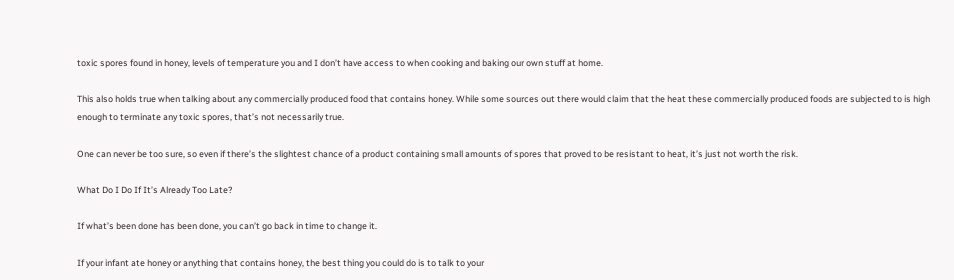toxic spores found in honey, levels of temperature you and I don’t have access to when cooking and baking our own stuff at home.

This also holds true when talking about any commercially produced food that contains honey. While some sources out there would claim that the heat these commercially produced foods are subjected to is high enough to terminate any toxic spores, that’s not necessarily true.

One can never be too sure, so even if there’s the slightest chance of a product containing small amounts of spores that proved to be resistant to heat, it’s just not worth the risk.

What Do I Do If It’s Already Too Late?

If what’s been done has been done, you can’t go back in time to change it.

If your infant ate honey or anything that contains honey, the best thing you could do is to talk to your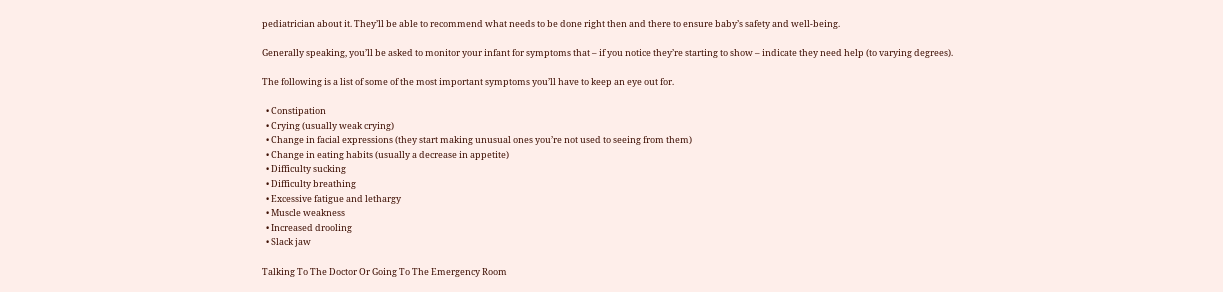pediatrician about it. They’ll be able to recommend what needs to be done right then and there to ensure baby’s safety and well-being.

Generally speaking, you’ll be asked to monitor your infant for symptoms that – if you notice they’re starting to show – indicate they need help (to varying degrees).

The following is a list of some of the most important symptoms you’ll have to keep an eye out for.

  • Constipation
  • Crying (usually weak crying)
  • Change in facial expressions (they start making unusual ones you’re not used to seeing from them)
  • Change in eating habits (usually a decrease in appetite)
  • Difficulty sucking
  • Difficulty breathing
  • Excessive fatigue and lethargy
  • Muscle weakness
  • Increased drooling
  • Slack jaw

Talking To The Doctor Or Going To The Emergency Room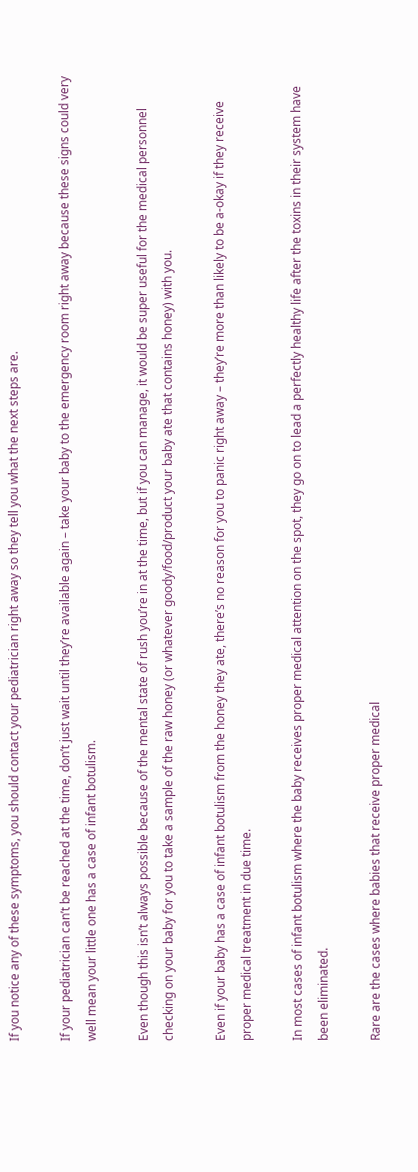If you notice any of these symptoms, you should contact your pediatrician right away so they tell you what the next steps are.

If your pediatrician can’t be reached at the time, don’t just wait until they’re available again – take your baby to the emergency room right away because these signs could very well mean your little one has a case of infant botulism.

Even though this isn’t always possible because of the mental state of rush you’re in at the time, but if you can manage, it would be super useful for the medical personnel checking on your baby for you to take a sample of the raw honey (or whatever goody/food/product your baby ate that contains honey) with you.

Even if your baby has a case of infant botulism from the honey they ate, there’s no reason for you to panic right away – they’re more than likely to be a-okay if they receive proper medical treatment in due time.

In most cases of infant botulism where the baby receives proper medical attention on the spot, they go on to lead a perfectly healthy life after the toxins in their system have been eliminated.

Rare are the cases where babies that receive proper medical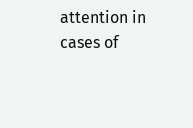attention in cases of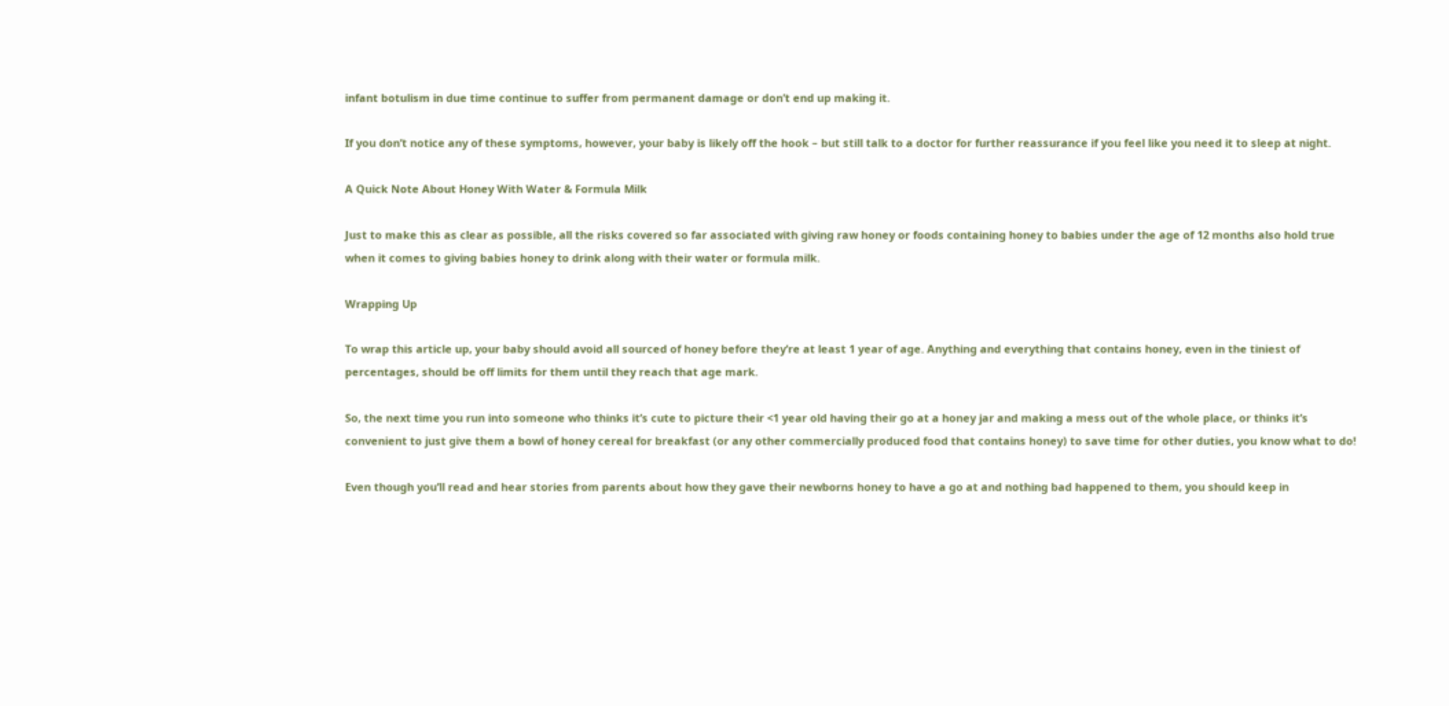infant botulism in due time continue to suffer from permanent damage or don’t end up making it.

If you don’t notice any of these symptoms, however, your baby is likely off the hook – but still talk to a doctor for further reassurance if you feel like you need it to sleep at night.

A Quick Note About Honey With Water & Formula Milk

Just to make this as clear as possible, all the risks covered so far associated with giving raw honey or foods containing honey to babies under the age of 12 months also hold true when it comes to giving babies honey to drink along with their water or formula milk.

Wrapping Up

To wrap this article up, your baby should avoid all sourced of honey before they’re at least 1 year of age. Anything and everything that contains honey, even in the tiniest of percentages, should be off limits for them until they reach that age mark.

So, the next time you run into someone who thinks it’s cute to picture their <1 year old having their go at a honey jar and making a mess out of the whole place, or thinks it’s convenient to just give them a bowl of honey cereal for breakfast (or any other commercially produced food that contains honey) to save time for other duties, you know what to do!

Even though you’ll read and hear stories from parents about how they gave their newborns honey to have a go at and nothing bad happened to them, you should keep in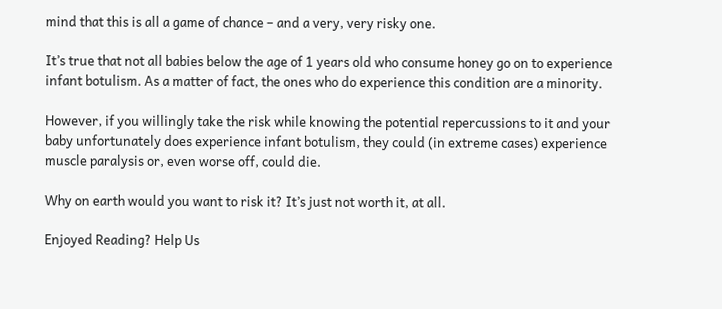mind that this is all a game of chance – and a very, very risky one.

It’s true that not all babies below the age of 1 years old who consume honey go on to experience infant botulism. As a matter of fact, the ones who do experience this condition are a minority.

However, if you willingly take the risk while knowing the potential repercussions to it and your baby unfortunately does experience infant botulism, they could (in extreme cases) experience muscle paralysis or, even worse off, could die.

Why on earth would you want to risk it? It’s just not worth it, at all.

Enjoyed Reading? Help Us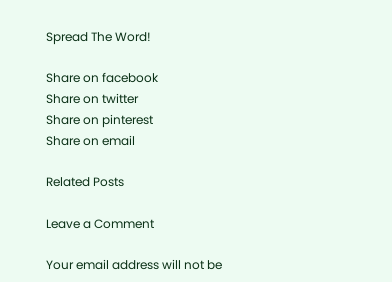Spread The Word!

Share on facebook
Share on twitter
Share on pinterest
Share on email

Related Posts

Leave a Comment

Your email address will not be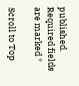published. Required fields are marked *

Scroll to Top